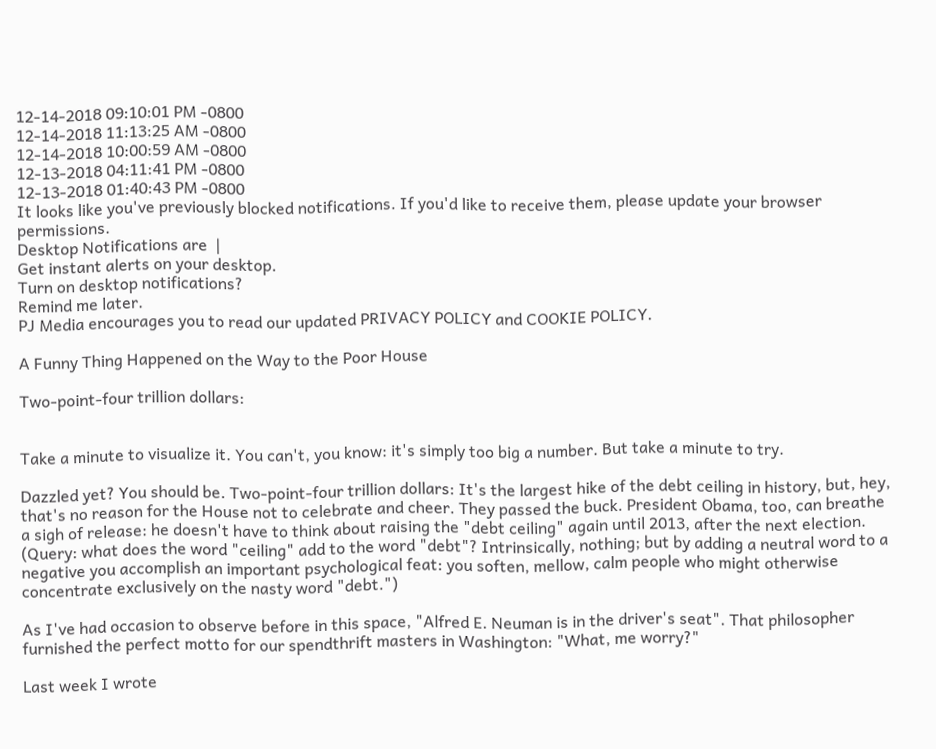12-14-2018 09:10:01 PM -0800
12-14-2018 11:13:25 AM -0800
12-14-2018 10:00:59 AM -0800
12-13-2018 04:11:41 PM -0800
12-13-2018 01:40:43 PM -0800
It looks like you've previously blocked notifications. If you'd like to receive them, please update your browser permissions.
Desktop Notifications are  |
Get instant alerts on your desktop.
Turn on desktop notifications?
Remind me later.
PJ Media encourages you to read our updated PRIVACY POLICY and COOKIE POLICY.

A Funny Thing Happened on the Way to the Poor House

Two-point-four trillion dollars:


Take a minute to visualize it. You can't, you know: it's simply too big a number. But take a minute to try.

Dazzled yet? You should be. Two-point-four trillion dollars: It's the largest hike of the debt ceiling in history, but, hey, that's no reason for the House not to celebrate and cheer. They passed the buck. President Obama, too, can breathe a sigh of release: he doesn't have to think about raising the "debt ceiling" again until 2013, after the next election. (Query: what does the word "ceiling" add to the word "debt"? Intrinsically, nothing; but by adding a neutral word to a negative you accomplish an important psychological feat: you soften, mellow, calm people who might otherwise concentrate exclusively on the nasty word "debt.")

As I've had occasion to observe before in this space, "Alfred E. Neuman is in the driver's seat". That philosopher furnished the perfect motto for our spendthrift masters in Washington: "What, me worry?"

Last week I wrote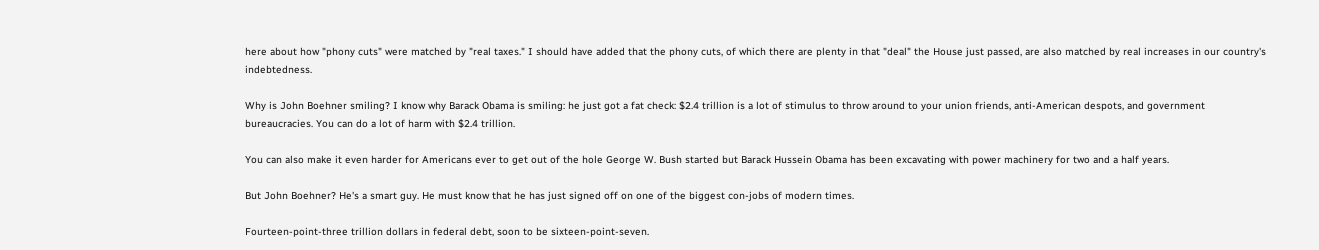here about how "phony cuts" were matched by "real taxes." I should have added that the phony cuts, of which there are plenty in that "deal" the House just passed, are also matched by real increases in our country's indebtedness.

Why is John Boehner smiling? I know why Barack Obama is smiling: he just got a fat check: $2.4 trillion is a lot of stimulus to throw around to your union friends, anti-American despots, and government bureaucracies. You can do a lot of harm with $2.4 trillion.

You can also make it even harder for Americans ever to get out of the hole George W. Bush started but Barack Hussein Obama has been excavating with power machinery for two and a half years.

But John Boehner? He's a smart guy. He must know that he has just signed off on one of the biggest con-jobs of modern times.

Fourteen-point-three trillion dollars in federal debt, soon to be sixteen-point-seven.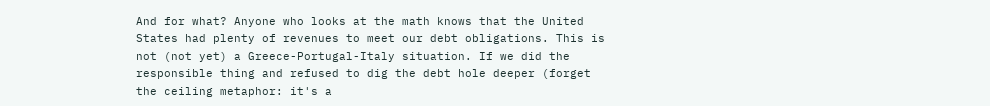And for what? Anyone who looks at the math knows that the United States had plenty of revenues to meet our debt obligations. This is not (not yet) a Greece-Portugal-Italy situation. If we did the responsible thing and refused to dig the debt hole deeper (forget the ceiling metaphor: it's a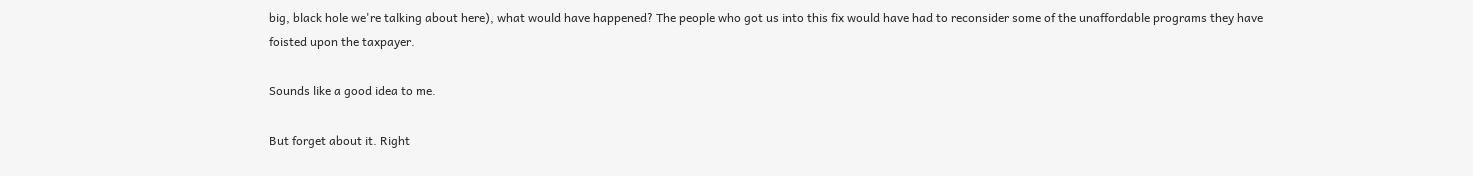big, black hole we're talking about here), what would have happened? The people who got us into this fix would have had to reconsider some of the unaffordable programs they have foisted upon the taxpayer.

Sounds like a good idea to me.

But forget about it. Right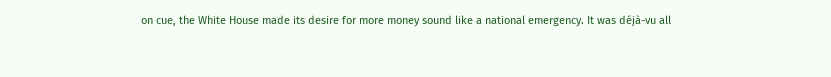on cue, the White House made its desire for more money sound like a national emergency. It was déjà-vu all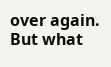over again. But what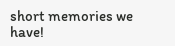short memories we have!